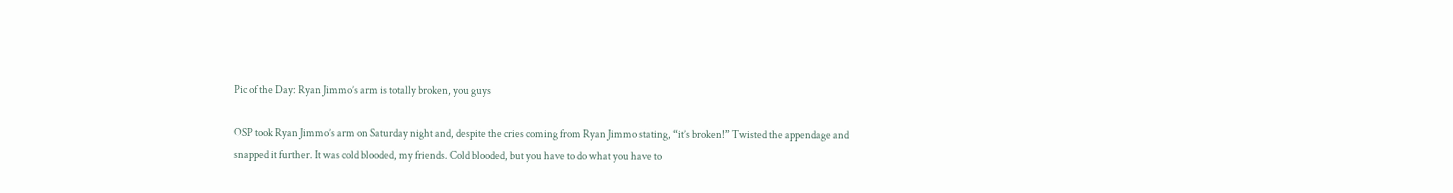Pic of the Day: Ryan Jimmo’s arm is totally broken, you guys

OSP took Ryan Jimmo’s arm on Saturday night and, despite the cries coming from Ryan Jimmo stating, “it’s broken!” Twisted the appendage and snapped it further. It was cold blooded, my friends. Cold blooded, but you have to do what you have to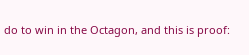do to win in the Octagon, and this is proof: